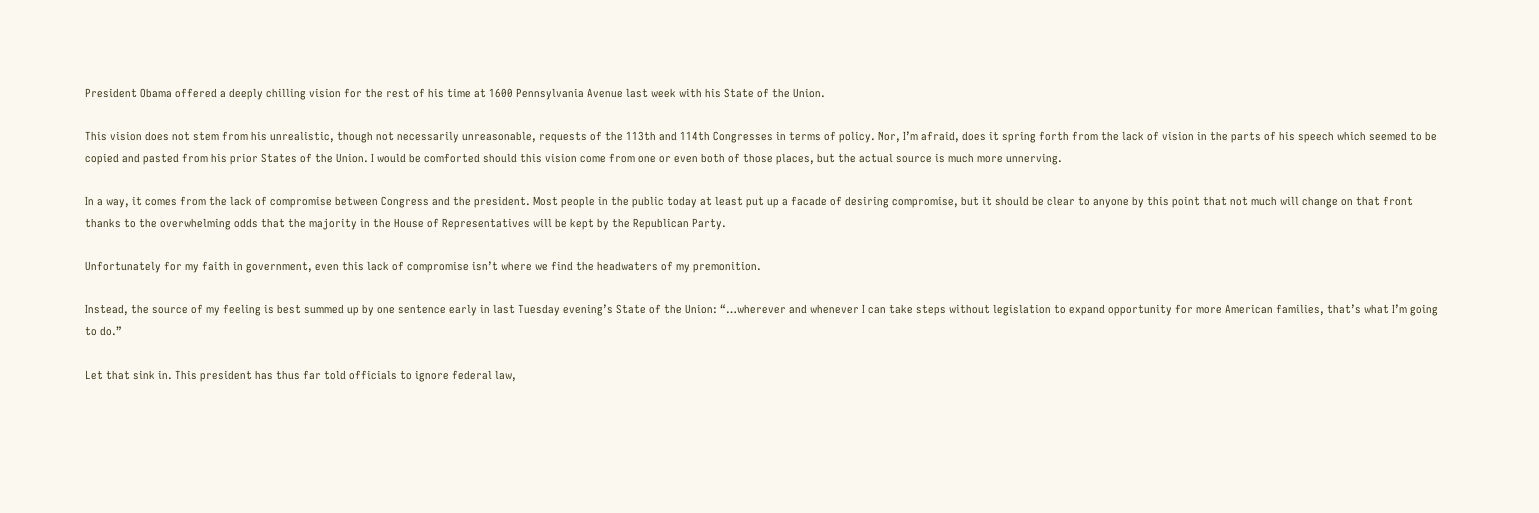President Obama offered a deeply chilling vision for the rest of his time at 1600 Pennsylvania Avenue last week with his State of the Union.

This vision does not stem from his unrealistic, though not necessarily unreasonable, requests of the 113th and 114th Congresses in terms of policy. Nor, I’m afraid, does it spring forth from the lack of vision in the parts of his speech which seemed to be copied and pasted from his prior States of the Union. I would be comforted should this vision come from one or even both of those places, but the actual source is much more unnerving.

In a way, it comes from the lack of compromise between Congress and the president. Most people in the public today at least put up a facade of desiring compromise, but it should be clear to anyone by this point that not much will change on that front thanks to the overwhelming odds that the majority in the House of Representatives will be kept by the Republican Party.

Unfortunately for my faith in government, even this lack of compromise isn’t where we find the headwaters of my premonition.

Instead, the source of my feeling is best summed up by one sentence early in last Tuesday evening’s State of the Union: “…wherever and whenever I can take steps without legislation to expand opportunity for more American families, that’s what I’m going to do.”

Let that sink in. This president has thus far told officials to ignore federal law,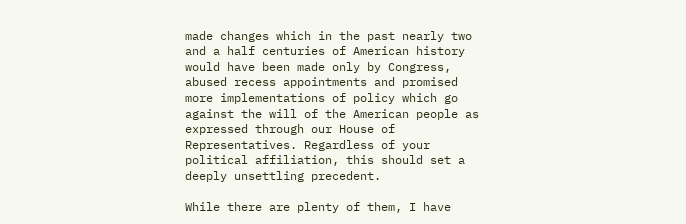made changes which in the past nearly two and a half centuries of American history would have been made only by Congress, abused recess appointments and promised more implementations of policy which go against the will of the American people as expressed through our House of Representatives. Regardless of your political affiliation, this should set a deeply unsettling precedent.

While there are plenty of them, I have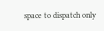space to dispatch only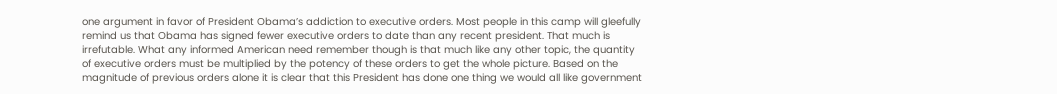one argument in favor of President Obama’s addiction to executive orders. Most people in this camp will gleefully remind us that Obama has signed fewer executive orders to date than any recent president. That much is irrefutable. What any informed American need remember though is that much like any other topic, the quantity of executive orders must be multiplied by the potency of these orders to get the whole picture. Based on the magnitude of previous orders alone it is clear that this President has done one thing we would all like government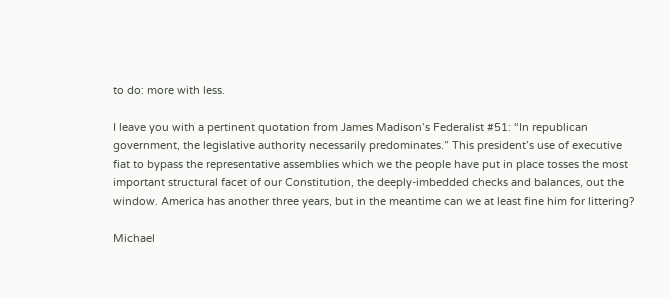to do: more with less.

I leave you with a pertinent quotation from James Madison’s Federalist #51: “In republican government, the legislative authority necessarily predominates.” This president’s use of executive fiat to bypass the representative assemblies which we the people have put in place tosses the most important structural facet of our Constitution, the deeply-imbedded checks and balances, out the window. America has another three years, but in the meantime can we at least fine him for littering?

Michael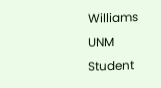Williams
UNM Student